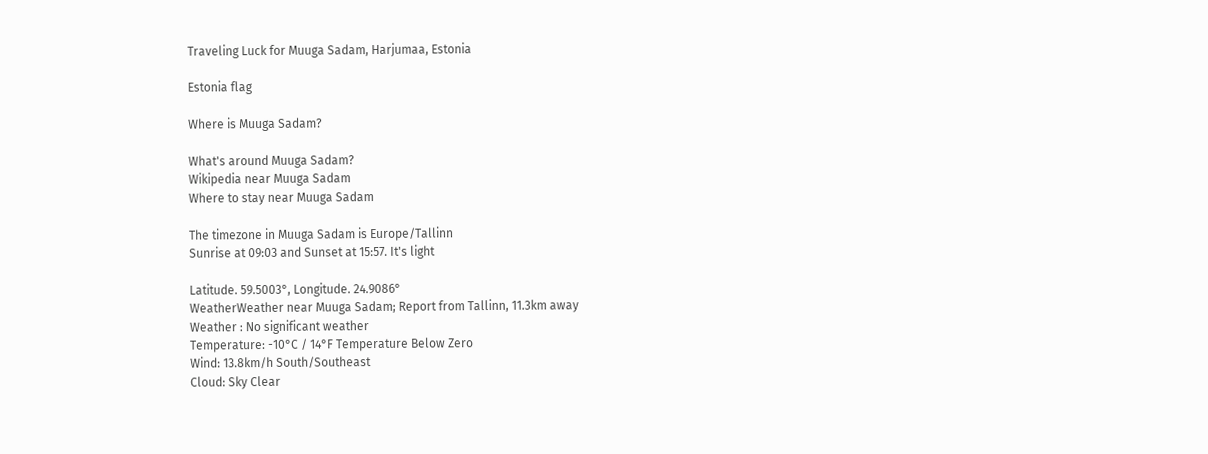Traveling Luck for Muuga Sadam, Harjumaa, Estonia

Estonia flag

Where is Muuga Sadam?

What's around Muuga Sadam?
Wikipedia near Muuga Sadam
Where to stay near Muuga Sadam

The timezone in Muuga Sadam is Europe/Tallinn
Sunrise at 09:03 and Sunset at 15:57. It's light

Latitude. 59.5003°, Longitude. 24.9086°
WeatherWeather near Muuga Sadam; Report from Tallinn, 11.3km away
Weather : No significant weather
Temperature: -10°C / 14°F Temperature Below Zero
Wind: 13.8km/h South/Southeast
Cloud: Sky Clear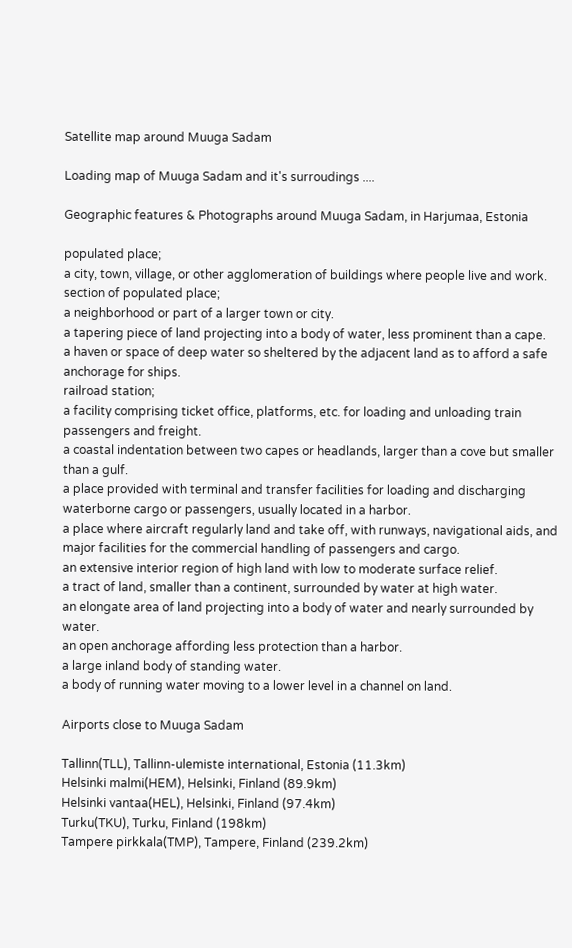Satellite map around Muuga Sadam

Loading map of Muuga Sadam and it's surroudings ....

Geographic features & Photographs around Muuga Sadam, in Harjumaa, Estonia

populated place;
a city, town, village, or other agglomeration of buildings where people live and work.
section of populated place;
a neighborhood or part of a larger town or city.
a tapering piece of land projecting into a body of water, less prominent than a cape.
a haven or space of deep water so sheltered by the adjacent land as to afford a safe anchorage for ships.
railroad station;
a facility comprising ticket office, platforms, etc. for loading and unloading train passengers and freight.
a coastal indentation between two capes or headlands, larger than a cove but smaller than a gulf.
a place provided with terminal and transfer facilities for loading and discharging waterborne cargo or passengers, usually located in a harbor.
a place where aircraft regularly land and take off, with runways, navigational aids, and major facilities for the commercial handling of passengers and cargo.
an extensive interior region of high land with low to moderate surface relief.
a tract of land, smaller than a continent, surrounded by water at high water.
an elongate area of land projecting into a body of water and nearly surrounded by water.
an open anchorage affording less protection than a harbor.
a large inland body of standing water.
a body of running water moving to a lower level in a channel on land.

Airports close to Muuga Sadam

Tallinn(TLL), Tallinn-ulemiste international, Estonia (11.3km)
Helsinki malmi(HEM), Helsinki, Finland (89.9km)
Helsinki vantaa(HEL), Helsinki, Finland (97.4km)
Turku(TKU), Turku, Finland (198km)
Tampere pirkkala(TMP), Tampere, Finland (239.2km)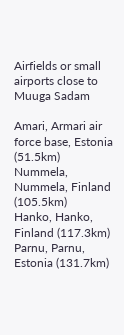Airfields or small airports close to Muuga Sadam

Amari, Armari air force base, Estonia (51.5km)
Nummela, Nummela, Finland (105.5km)
Hanko, Hanko, Finland (117.3km)
Parnu, Parnu, Estonia (131.7km)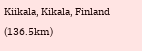Kiikala, Kikala, Finland (136.5km)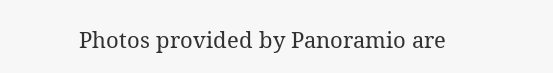Photos provided by Panoramio are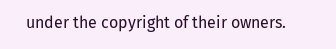under the copyright of their owners.